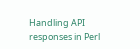Handling API responses in Perl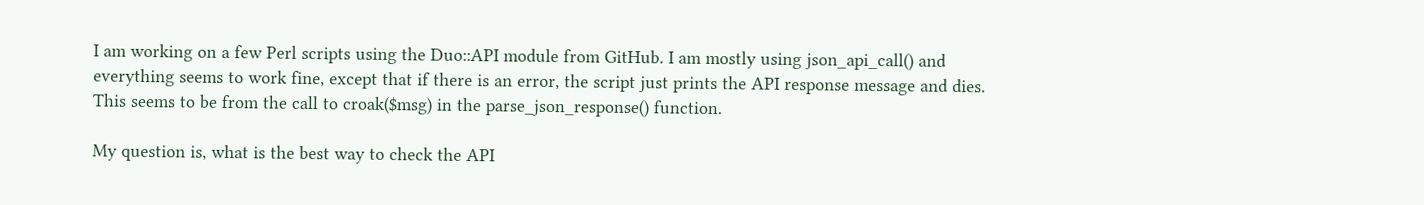I am working on a few Perl scripts using the Duo::API module from GitHub. I am mostly using json_api_call() and everything seems to work fine, except that if there is an error, the script just prints the API response message and dies. This seems to be from the call to croak($msg) in the parse_json_response() function.

My question is, what is the best way to check the API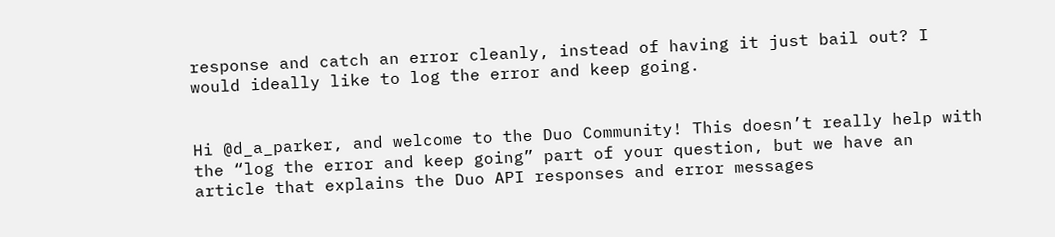response and catch an error cleanly, instead of having it just bail out? I would ideally like to log the error and keep going.


Hi @d_a_parker, and welcome to the Duo Community! This doesn’t really help with the “log the error and keep going” part of your question, but we have an article that explains the Duo API responses and error messages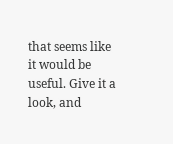that seems like it would be useful. Give it a look, and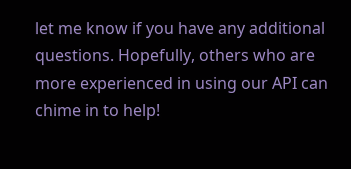let me know if you have any additional questions. Hopefully, others who are more experienced in using our API can chime in to help!